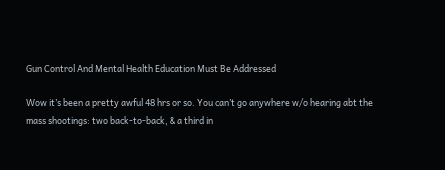Gun Control And Mental Health Education Must Be Addressed

Wow it’s been a pretty awful 48 hrs or so. You can’t go anywhere w/o hearing abt the mass shootings: two back-to-back, & a third in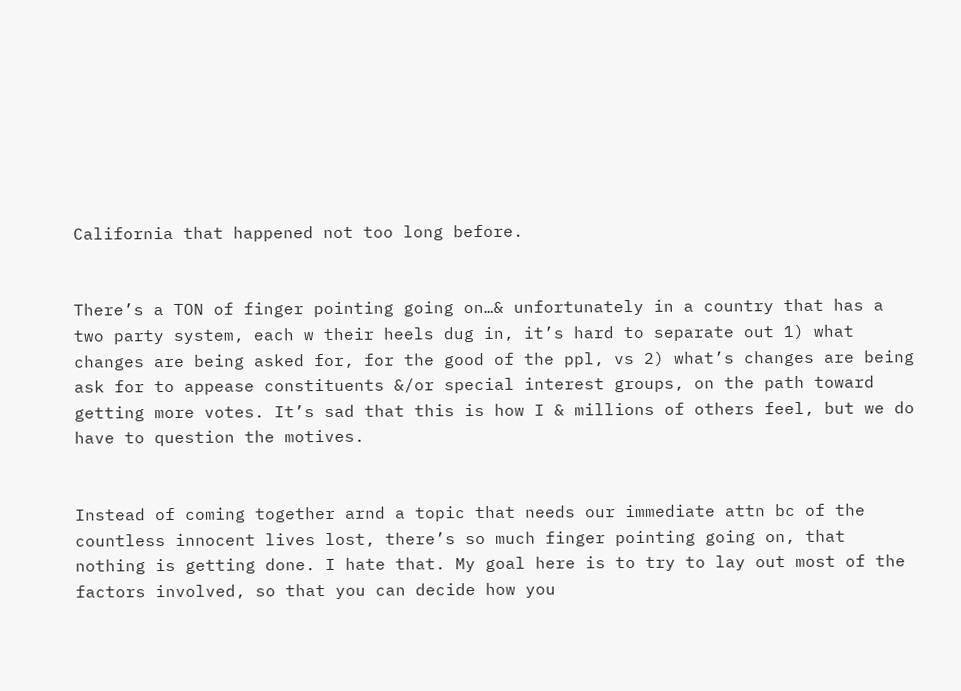California that happened not too long before.


There’s a TON of finger pointing going on…& unfortunately in a country that has a two party system, each w their heels dug in, it’s hard to separate out 1) what changes are being asked for, for the good of the ppl, vs 2) what’s changes are being ask for to appease constituents &/or special interest groups, on the path toward getting more votes. It’s sad that this is how I & millions of others feel, but we do have to question the motives.


Instead of coming together arnd a topic that needs our immediate attn bc of the countless innocent lives lost, there’s so much finger pointing going on, that nothing is getting done. I hate that. My goal here is to try to lay out most of the factors involved, so that you can decide how you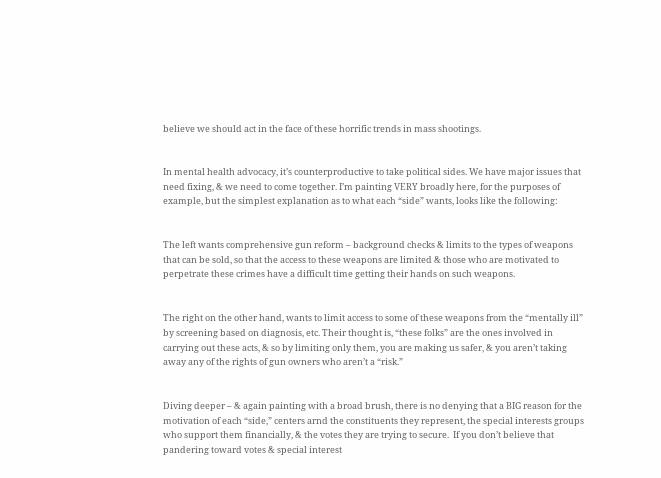believe we should act in the face of these horrific trends in mass shootings.


In mental health advocacy, it’s counterproductive to take political sides. We have major issues that need fixing, & we need to come together. I’m painting VERY broadly here, for the purposes of example, but the simplest explanation as to what each “side” wants, looks like the following:


The left wants comprehensive gun reform – background checks & limits to the types of weapons that can be sold, so that the access to these weapons are limited & those who are motivated to perpetrate these crimes have a difficult time getting their hands on such weapons.


The right on the other hand, wants to limit access to some of these weapons from the “mentally ill” by screening based on diagnosis, etc. Their thought is, “these folks” are the ones involved in carrying out these acts, & so by limiting only them, you are making us safer, & you aren’t taking away any of the rights of gun owners who aren’t a “risk.”


Diving deeper – & again painting with a broad brush, there is no denying that a BIG reason for the motivation of each “side,” centers arnd the constituents they represent, the special interests groups who support them financially, & the votes they are trying to secure.  If you don’t believe that pandering toward votes & special interest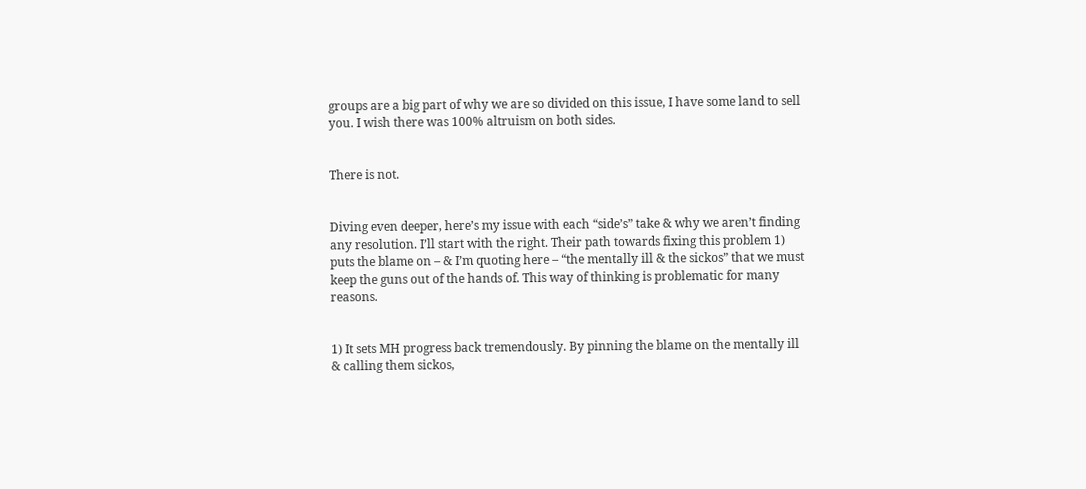groups are a big part of why we are so divided on this issue, I have some land to sell you. I wish there was 100% altruism on both sides.


There is not.


Diving even deeper, here’s my issue with each “side’s” take & why we aren’t finding any resolution. I’ll start with the right. Their path towards fixing this problem 1) puts the blame on – & I’m quoting here – “the mentally ill & the sickos” that we must keep the guns out of the hands of. This way of thinking is problematic for many reasons.


1) It sets MH progress back tremendously. By pinning the blame on the mentally ill & calling them sickos,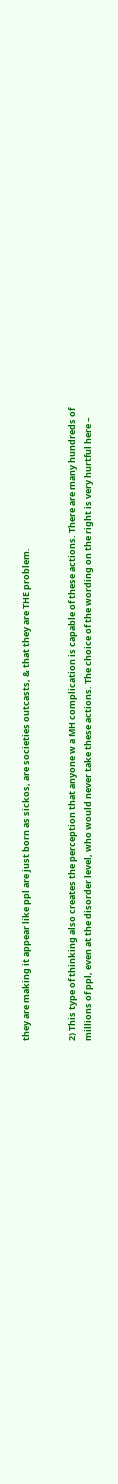they are making it appear like ppl are just born as sickos, are societies outcasts, & that they are THE problem.


2) This type of thinking also creates the perception that anyone w a MH complication is capable of these actions. There are many hundreds of millions of ppl, even at the disorder level, who would never take these actions. The choice of the wording on the right is very hurtful here –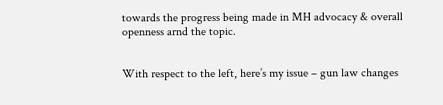towards the progress being made in MH advocacy & overall openness arnd the topic.


With respect to the left, here’s my issue – gun law changes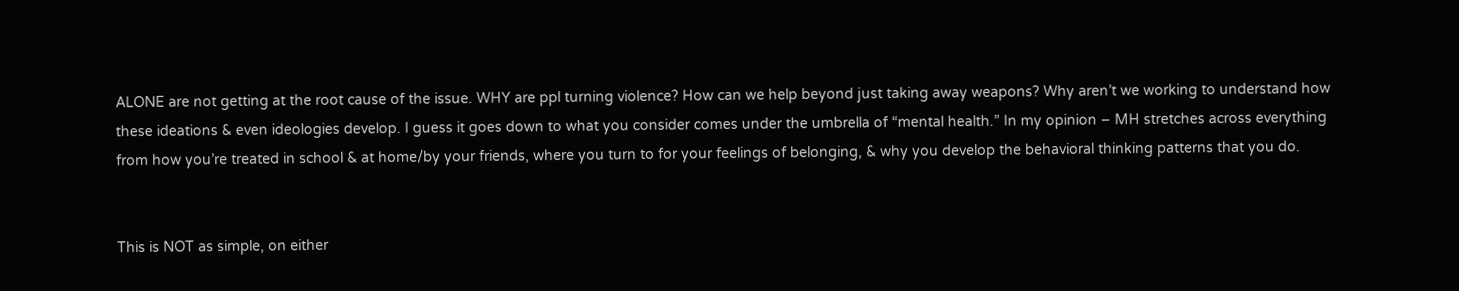ALONE are not getting at the root cause of the issue. WHY are ppl turning violence? How can we help beyond just taking away weapons? Why aren’t we working to understand how these ideations & even ideologies develop. I guess it goes down to what you consider comes under the umbrella of “mental health.” In my opinion – MH stretches across everything from how you’re treated in school & at home/by your friends, where you turn to for your feelings of belonging, & why you develop the behavioral thinking patterns that you do.


This is NOT as simple, on either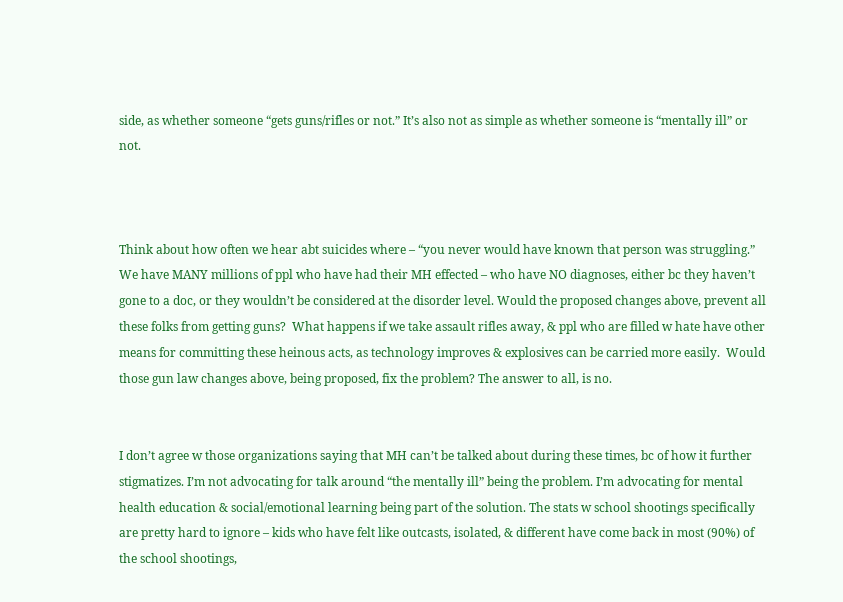side, as whether someone “gets guns/rifles or not.” It’s also not as simple as whether someone is “mentally ill” or not.



Think about how often we hear abt suicides where – “you never would have known that person was struggling.” We have MANY millions of ppl who have had their MH effected – who have NO diagnoses, either bc they haven’t gone to a doc, or they wouldn’t be considered at the disorder level. Would the proposed changes above, prevent all these folks from getting guns?  What happens if we take assault rifles away, & ppl who are filled w hate have other means for committing these heinous acts, as technology improves & explosives can be carried more easily.  Would those gun law changes above, being proposed, fix the problem? The answer to all, is no.


I don’t agree w those organizations saying that MH can’t be talked about during these times, bc of how it further stigmatizes. I’m not advocating for talk around “the mentally ill” being the problem. I’m advocating for mental health education & social/emotional learning being part of the solution. The stats w school shootings specifically are pretty hard to ignore – kids who have felt like outcasts, isolated, & different have come back in most (90%) of the school shootings,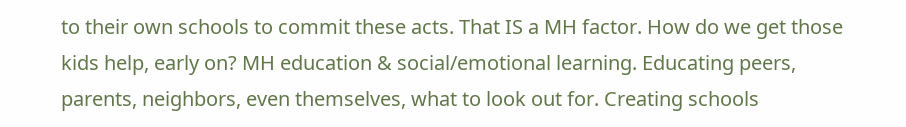to their own schools to commit these acts. That IS a MH factor. How do we get those kids help, early on? MH education & social/emotional learning. Educating peers, parents, neighbors, even themselves, what to look out for. Creating schools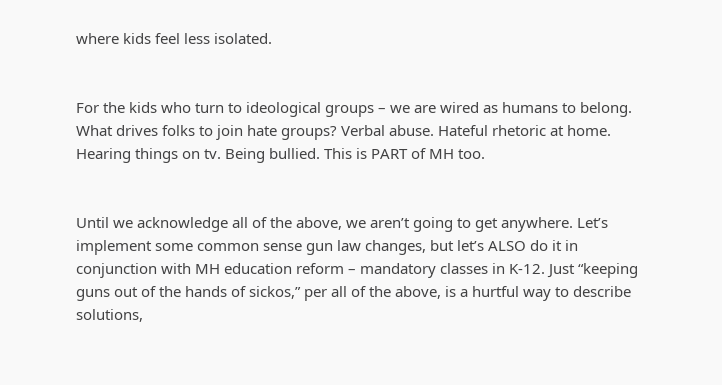where kids feel less isolated.


For the kids who turn to ideological groups – we are wired as humans to belong. What drives folks to join hate groups? Verbal abuse. Hateful rhetoric at home. Hearing things on tv. Being bullied. This is PART of MH too.


Until we acknowledge all of the above, we aren’t going to get anywhere. Let’s implement some common sense gun law changes, but let’s ALSO do it in conjunction with MH education reform – mandatory classes in K-12. Just “keeping guns out of the hands of sickos,” per all of the above, is a hurtful way to describe solutions,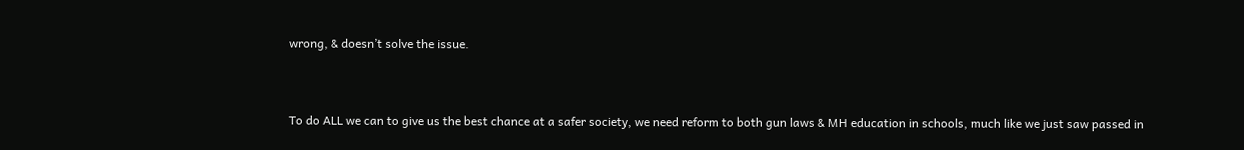wrong, & doesn’t solve the issue.


To do ALL we can to give us the best chance at a safer society, we need reform to both gun laws & MH education in schools, much like we just saw passed in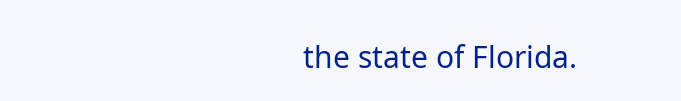the state of Florida.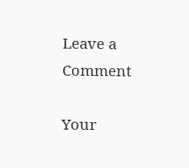Leave a Comment

Your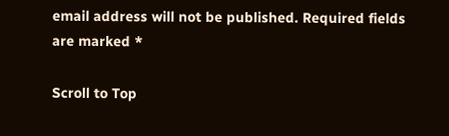email address will not be published. Required fields are marked *

Scroll to Top